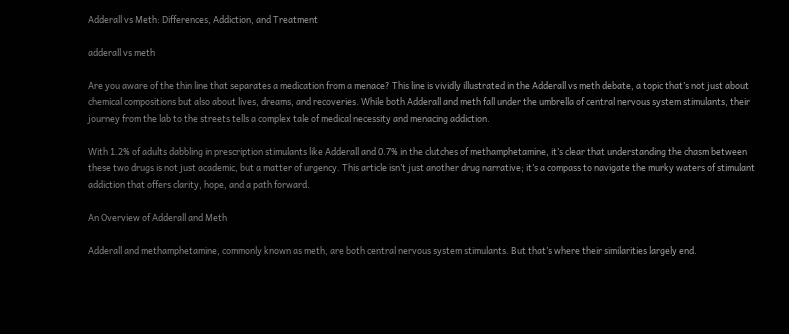Adderall vs Meth: Differences, Addiction, and Treatment

adderall vs meth

Are you aware of the thin line that separates a medication from a menace? This line is vividly illustrated in the Adderall vs meth debate, a topic that’s not just about chemical compositions but also about lives, dreams, and recoveries. While both Adderall and meth fall under the umbrella of central nervous system stimulants, their journey from the lab to the streets tells a complex tale of medical necessity and menacing addiction.

With 1.2% of adults dabbling in prescription stimulants like Adderall and 0.7% in the clutches of methamphetamine, it’s clear that understanding the chasm between these two drugs is not just academic, but a matter of urgency. This article isn’t just another drug narrative; it’s a compass to navigate the murky waters of stimulant addiction that offers clarity, hope, and a path forward.

An Overview of Adderall and Meth

Adderall and methamphetamine, commonly known as meth, are both central nervous system stimulants. But that’s where their similarities largely end.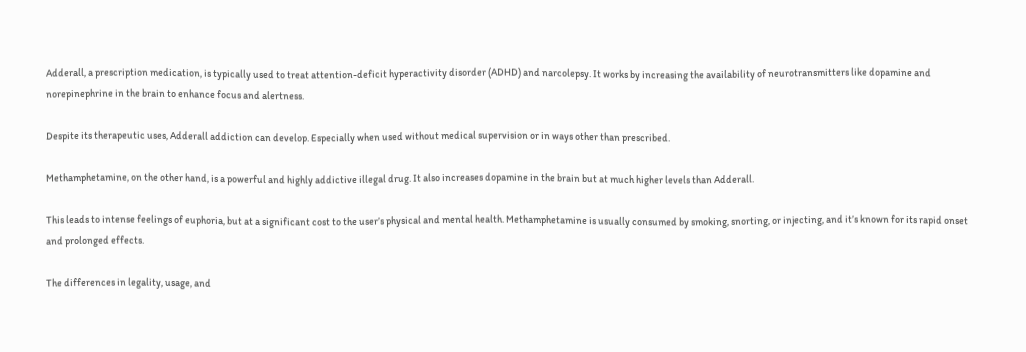Adderall, a prescription medication, is typically used to treat attention-deficit hyperactivity disorder (ADHD) and narcolepsy. It works by increasing the availability of neurotransmitters like dopamine and norepinephrine in the brain to enhance focus and alertness.

Despite its therapeutic uses, Adderall addiction can develop. Especially when used without medical supervision or in ways other than prescribed.

Methamphetamine, on the other hand, is a powerful and highly addictive illegal drug. It also increases dopamine in the brain but at much higher levels than Adderall.

This leads to intense feelings of euphoria, but at a significant cost to the user’s physical and mental health. Methamphetamine is usually consumed by smoking, snorting, or injecting, and it’s known for its rapid onset and prolonged effects.

The differences in legality, usage, and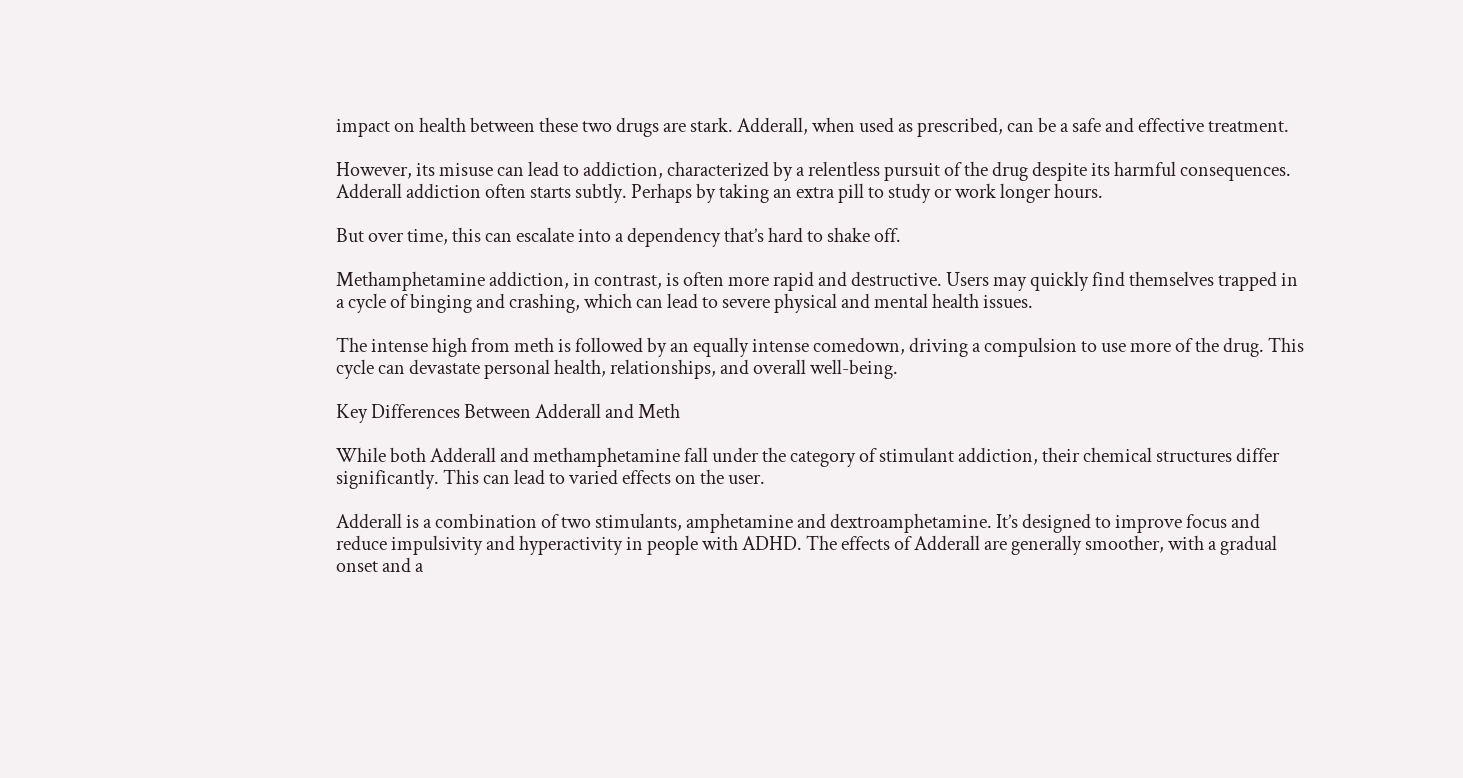impact on health between these two drugs are stark. Adderall, when used as prescribed, can be a safe and effective treatment.

However, its misuse can lead to addiction, characterized by a relentless pursuit of the drug despite its harmful consequences. Adderall addiction often starts subtly. Perhaps by taking an extra pill to study or work longer hours.

But over time, this can escalate into a dependency that’s hard to shake off.

Methamphetamine addiction, in contrast, is often more rapid and destructive. Users may quickly find themselves trapped in a cycle of binging and crashing, which can lead to severe physical and mental health issues.

The intense high from meth is followed by an equally intense comedown, driving a compulsion to use more of the drug. This cycle can devastate personal health, relationships, and overall well-being.

Key Differences Between Adderall and Meth

While both Adderall and methamphetamine fall under the category of stimulant addiction, their chemical structures differ significantly. This can lead to varied effects on the user.

Adderall is a combination of two stimulants, amphetamine and dextroamphetamine. It’s designed to improve focus and reduce impulsivity and hyperactivity in people with ADHD. The effects of Adderall are generally smoother, with a gradual onset and a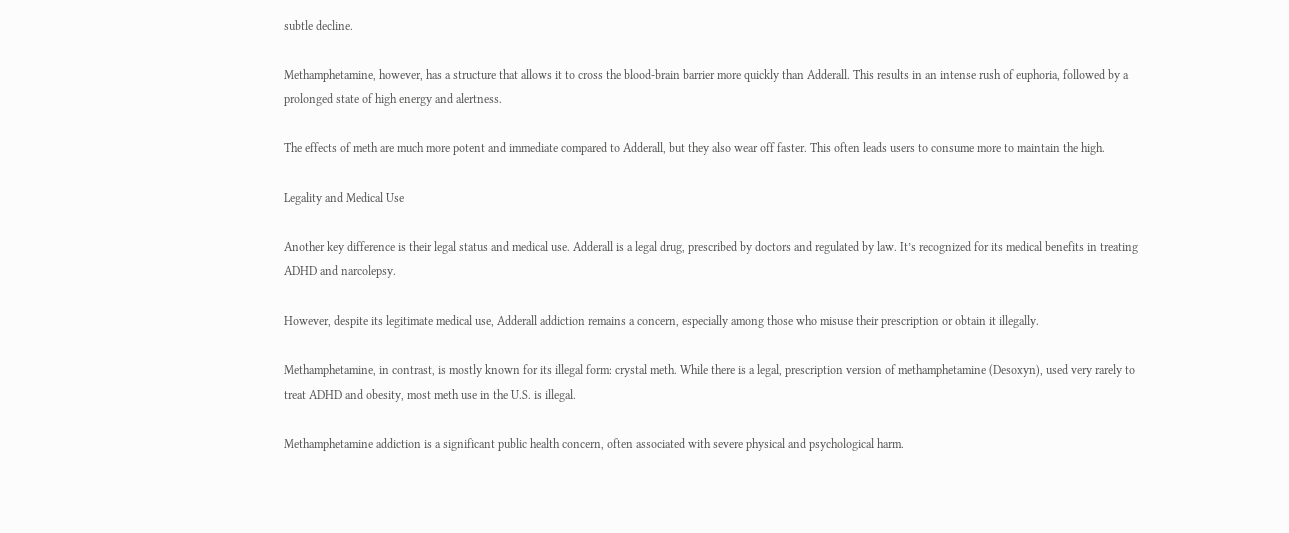subtle decline.

Methamphetamine, however, has a structure that allows it to cross the blood-brain barrier more quickly than Adderall. This results in an intense rush of euphoria, followed by a prolonged state of high energy and alertness.

The effects of meth are much more potent and immediate compared to Adderall, but they also wear off faster. This often leads users to consume more to maintain the high.

Legality and Medical Use

Another key difference is their legal status and medical use. Adderall is a legal drug, prescribed by doctors and regulated by law. It’s recognized for its medical benefits in treating ADHD and narcolepsy.

However, despite its legitimate medical use, Adderall addiction remains a concern, especially among those who misuse their prescription or obtain it illegally.

Methamphetamine, in contrast, is mostly known for its illegal form: crystal meth. While there is a legal, prescription version of methamphetamine (Desoxyn), used very rarely to treat ADHD and obesity, most meth use in the U.S. is illegal.

Methamphetamine addiction is a significant public health concern, often associated with severe physical and psychological harm.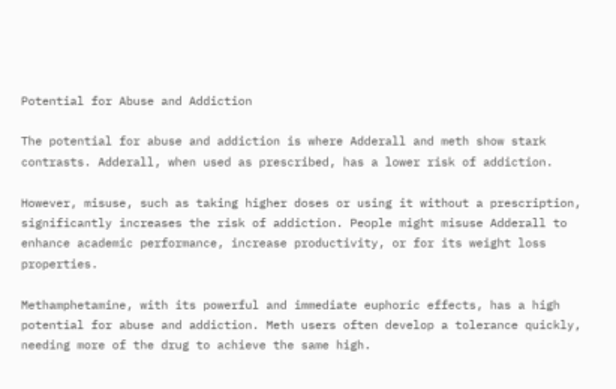Potential for Abuse and Addiction

The potential for abuse and addiction is where Adderall and meth show stark contrasts. Adderall, when used as prescribed, has a lower risk of addiction.

However, misuse, such as taking higher doses or using it without a prescription, significantly increases the risk of addiction. People might misuse Adderall to enhance academic performance, increase productivity, or for its weight loss properties.

Methamphetamine, with its powerful and immediate euphoric effects, has a high potential for abuse and addiction. Meth users often develop a tolerance quickly, needing more of the drug to achieve the same high.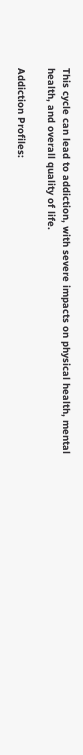This cycle can lead to addiction, with severe impacts on physical health, mental health, and overall quality of life.

Addiction Profiles: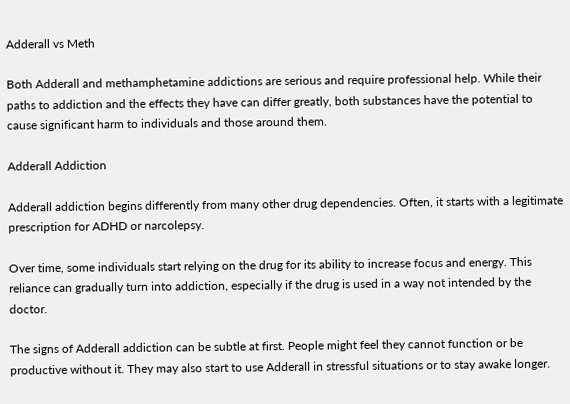Adderall vs Meth

Both Adderall and methamphetamine addictions are serious and require professional help. While their paths to addiction and the effects they have can differ greatly, both substances have the potential to cause significant harm to individuals and those around them.

Adderall Addiction

Adderall addiction begins differently from many other drug dependencies. Often, it starts with a legitimate prescription for ADHD or narcolepsy.

Over time, some individuals start relying on the drug for its ability to increase focus and energy. This reliance can gradually turn into addiction, especially if the drug is used in a way not intended by the doctor.

The signs of Adderall addiction can be subtle at first. People might feel they cannot function or be productive without it. They may also start to use Adderall in stressful situations or to stay awake longer.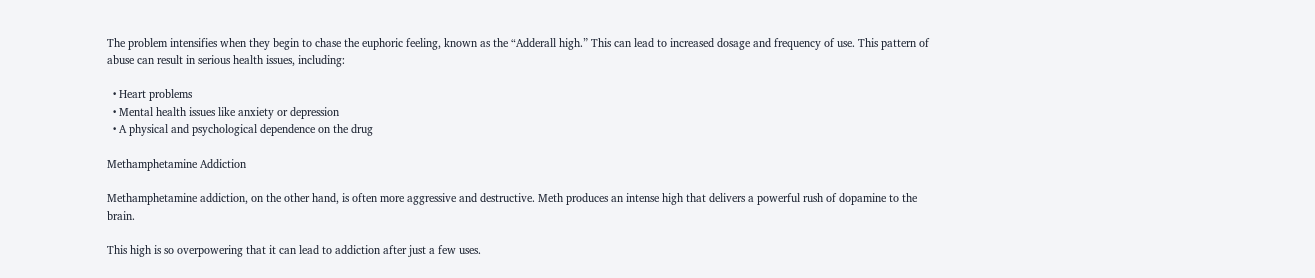The problem intensifies when they begin to chase the euphoric feeling, known as the “Adderall high.” This can lead to increased dosage and frequency of use. This pattern of abuse can result in serious health issues, including:

  • Heart problems
  • Mental health issues like anxiety or depression
  • A physical and psychological dependence on the drug

Methamphetamine Addiction

Methamphetamine addiction, on the other hand, is often more aggressive and destructive. Meth produces an intense high that delivers a powerful rush of dopamine to the brain.

This high is so overpowering that it can lead to addiction after just a few uses.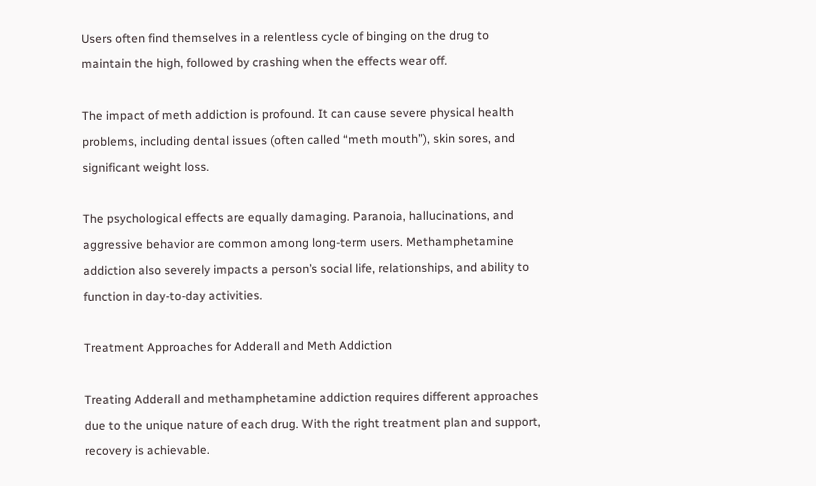Users often find themselves in a relentless cycle of binging on the drug to maintain the high, followed by crashing when the effects wear off.

The impact of meth addiction is profound. It can cause severe physical health problems, including dental issues (often called “meth mouth”), skin sores, and significant weight loss.

The psychological effects are equally damaging. Paranoia, hallucinations, and aggressive behavior are common among long-term users. Methamphetamine addiction also severely impacts a person’s social life, relationships, and ability to function in day-to-day activities.

Treatment Approaches for Adderall and Meth Addiction

Treating Adderall and methamphetamine addiction requires different approaches due to the unique nature of each drug. With the right treatment plan and support, recovery is achievable.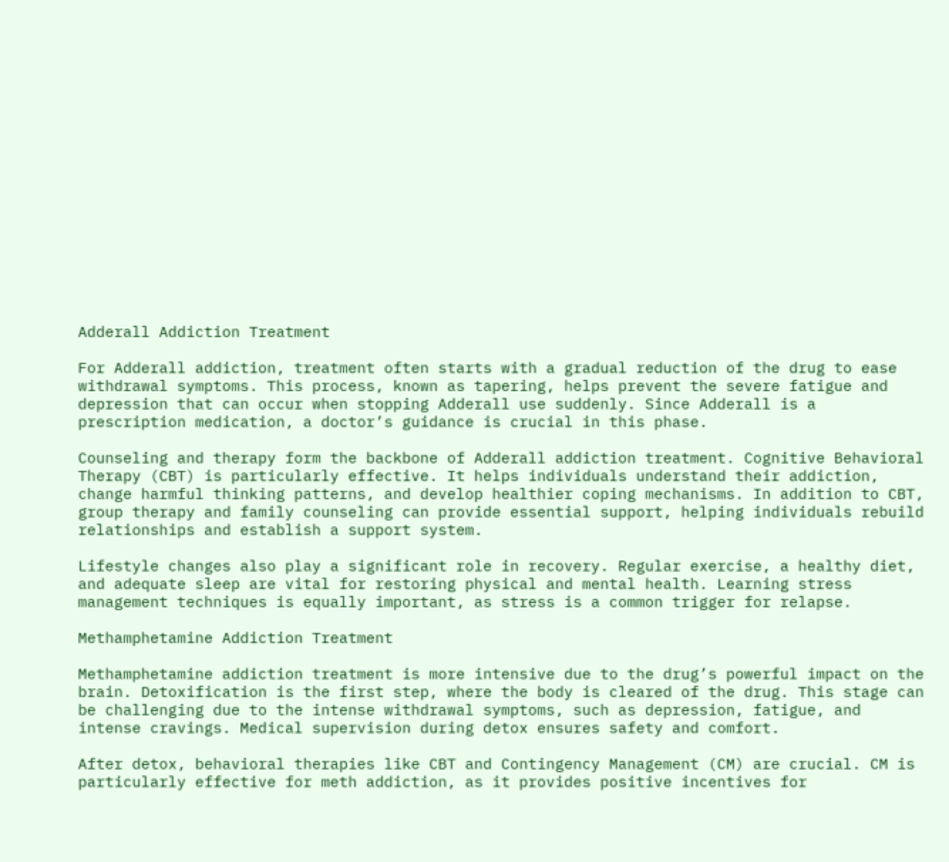Adderall Addiction Treatment

For Adderall addiction, treatment often starts with a gradual reduction of the drug to ease withdrawal symptoms. This process, known as tapering, helps prevent the severe fatigue and depression that can occur when stopping Adderall use suddenly. Since Adderall is a prescription medication, a doctor’s guidance is crucial in this phase.

Counseling and therapy form the backbone of Adderall addiction treatment. Cognitive Behavioral Therapy (CBT) is particularly effective. It helps individuals understand their addiction, change harmful thinking patterns, and develop healthier coping mechanisms. In addition to CBT, group therapy and family counseling can provide essential support, helping individuals rebuild relationships and establish a support system.

Lifestyle changes also play a significant role in recovery. Regular exercise, a healthy diet, and adequate sleep are vital for restoring physical and mental health. Learning stress management techniques is equally important, as stress is a common trigger for relapse.

Methamphetamine Addiction Treatment

Methamphetamine addiction treatment is more intensive due to the drug’s powerful impact on the brain. Detoxification is the first step, where the body is cleared of the drug. This stage can be challenging due to the intense withdrawal symptoms, such as depression, fatigue, and intense cravings. Medical supervision during detox ensures safety and comfort.

After detox, behavioral therapies like CBT and Contingency Management (CM) are crucial. CM is particularly effective for meth addiction, as it provides positive incentives for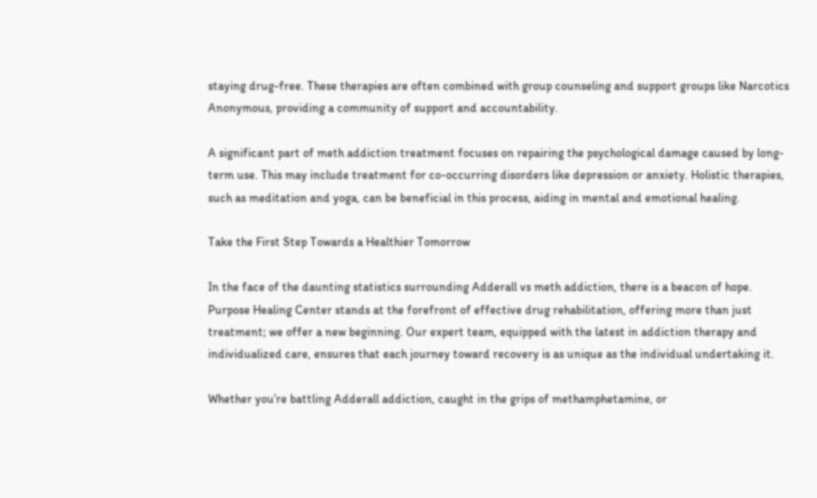staying drug-free. These therapies are often combined with group counseling and support groups like Narcotics Anonymous, providing a community of support and accountability.

A significant part of meth addiction treatment focuses on repairing the psychological damage caused by long-term use. This may include treatment for co-occurring disorders like depression or anxiety. Holistic therapies, such as meditation and yoga, can be beneficial in this process, aiding in mental and emotional healing.

Take the First Step Towards a Healthier Tomorrow

In the face of the daunting statistics surrounding Adderall vs meth addiction, there is a beacon of hope. Purpose Healing Center stands at the forefront of effective drug rehabilitation, offering more than just treatment; we offer a new beginning. Our expert team, equipped with the latest in addiction therapy and individualized care, ensures that each journey toward recovery is as unique as the individual undertaking it.

Whether you’re battling Adderall addiction, caught in the grips of methamphetamine, or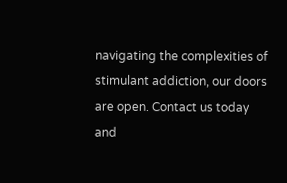navigating the complexities of stimulant addiction, our doors are open. Contact us today and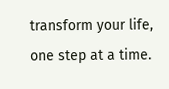transform your life, one step at a time.